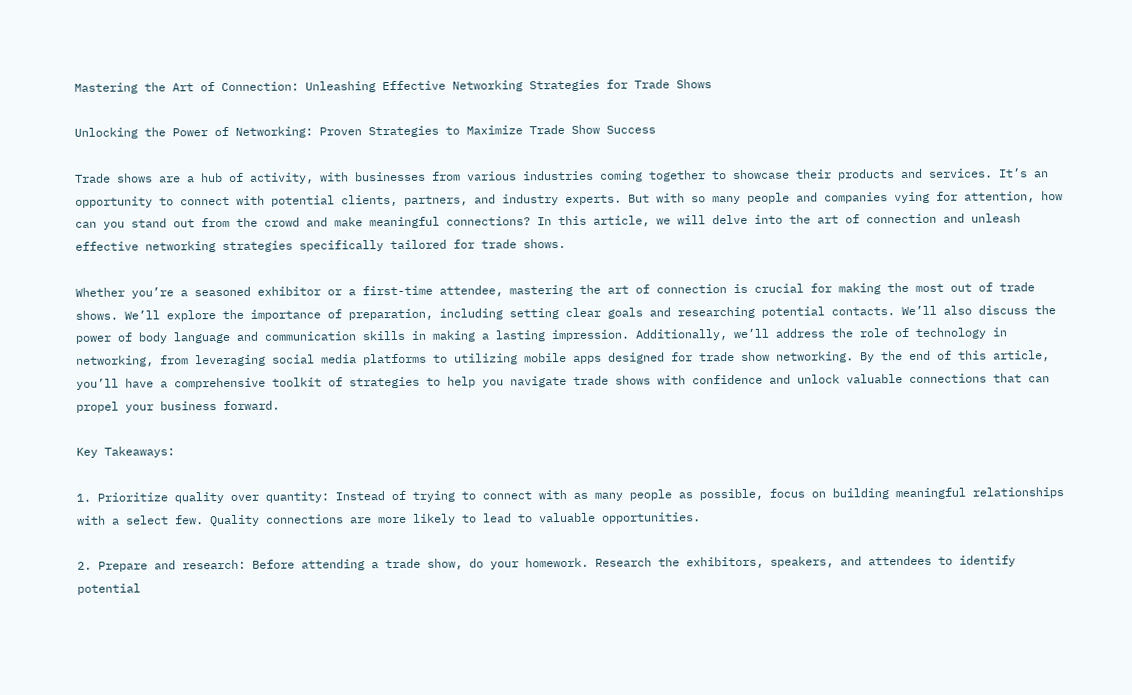Mastering the Art of Connection: Unleashing Effective Networking Strategies for Trade Shows

Unlocking the Power of Networking: Proven Strategies to Maximize Trade Show Success

Trade shows are a hub of activity, with businesses from various industries coming together to showcase their products and services. It’s an opportunity to connect with potential clients, partners, and industry experts. But with so many people and companies vying for attention, how can you stand out from the crowd and make meaningful connections? In this article, we will delve into the art of connection and unleash effective networking strategies specifically tailored for trade shows.

Whether you’re a seasoned exhibitor or a first-time attendee, mastering the art of connection is crucial for making the most out of trade shows. We’ll explore the importance of preparation, including setting clear goals and researching potential contacts. We’ll also discuss the power of body language and communication skills in making a lasting impression. Additionally, we’ll address the role of technology in networking, from leveraging social media platforms to utilizing mobile apps designed for trade show networking. By the end of this article, you’ll have a comprehensive toolkit of strategies to help you navigate trade shows with confidence and unlock valuable connections that can propel your business forward.

Key Takeaways:

1. Prioritize quality over quantity: Instead of trying to connect with as many people as possible, focus on building meaningful relationships with a select few. Quality connections are more likely to lead to valuable opportunities.

2. Prepare and research: Before attending a trade show, do your homework. Research the exhibitors, speakers, and attendees to identify potential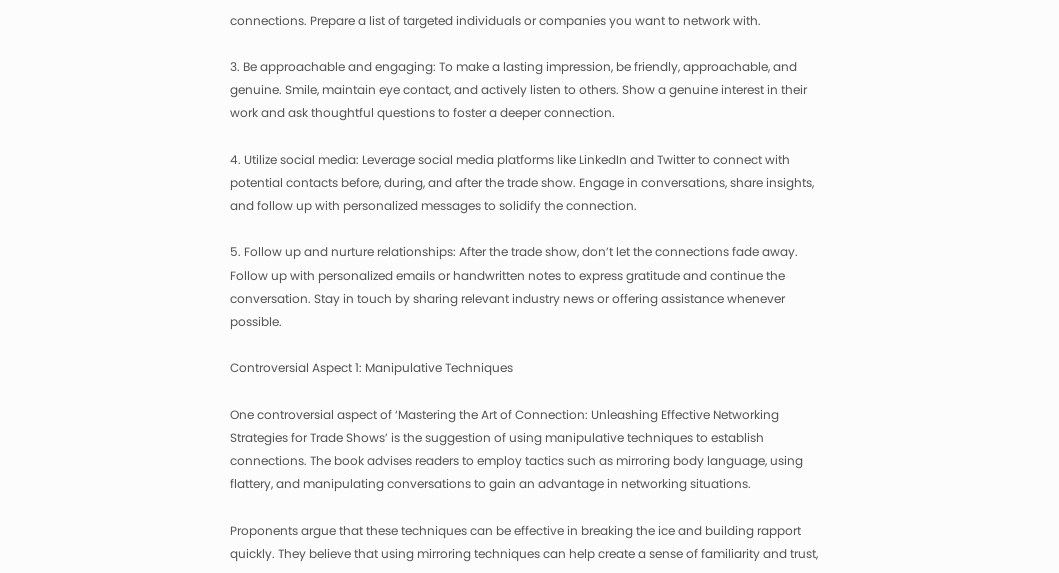connections. Prepare a list of targeted individuals or companies you want to network with.

3. Be approachable and engaging: To make a lasting impression, be friendly, approachable, and genuine. Smile, maintain eye contact, and actively listen to others. Show a genuine interest in their work and ask thoughtful questions to foster a deeper connection.

4. Utilize social media: Leverage social media platforms like LinkedIn and Twitter to connect with potential contacts before, during, and after the trade show. Engage in conversations, share insights, and follow up with personalized messages to solidify the connection.

5. Follow up and nurture relationships: After the trade show, don’t let the connections fade away. Follow up with personalized emails or handwritten notes to express gratitude and continue the conversation. Stay in touch by sharing relevant industry news or offering assistance whenever possible.

Controversial Aspect 1: Manipulative Techniques

One controversial aspect of ‘Mastering the Art of Connection: Unleashing Effective Networking Strategies for Trade Shows’ is the suggestion of using manipulative techniques to establish connections. The book advises readers to employ tactics such as mirroring body language, using flattery, and manipulating conversations to gain an advantage in networking situations.

Proponents argue that these techniques can be effective in breaking the ice and building rapport quickly. They believe that using mirroring techniques can help create a sense of familiarity and trust,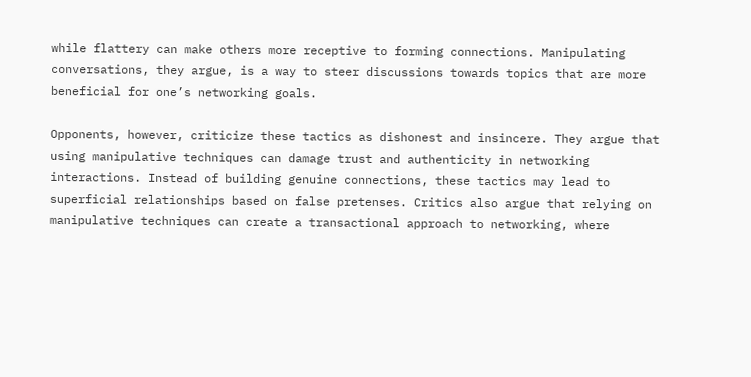while flattery can make others more receptive to forming connections. Manipulating conversations, they argue, is a way to steer discussions towards topics that are more beneficial for one’s networking goals.

Opponents, however, criticize these tactics as dishonest and insincere. They argue that using manipulative techniques can damage trust and authenticity in networking interactions. Instead of building genuine connections, these tactics may lead to superficial relationships based on false pretenses. Critics also argue that relying on manipulative techniques can create a transactional approach to networking, where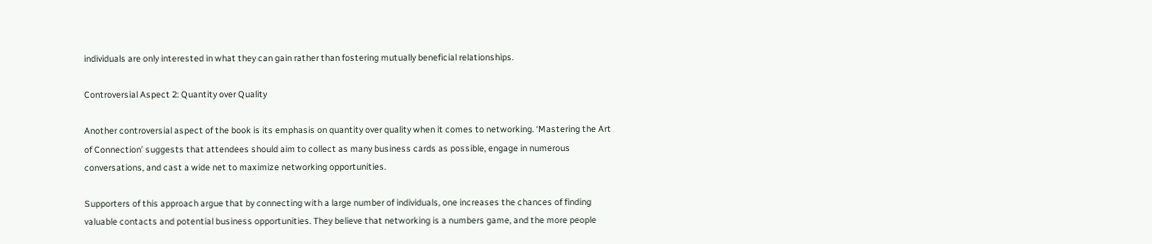individuals are only interested in what they can gain rather than fostering mutually beneficial relationships.

Controversial Aspect 2: Quantity over Quality

Another controversial aspect of the book is its emphasis on quantity over quality when it comes to networking. ‘Mastering the Art of Connection’ suggests that attendees should aim to collect as many business cards as possible, engage in numerous conversations, and cast a wide net to maximize networking opportunities.

Supporters of this approach argue that by connecting with a large number of individuals, one increases the chances of finding valuable contacts and potential business opportunities. They believe that networking is a numbers game, and the more people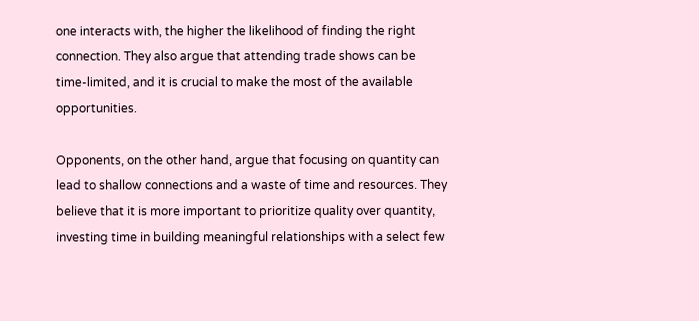one interacts with, the higher the likelihood of finding the right connection. They also argue that attending trade shows can be time-limited, and it is crucial to make the most of the available opportunities.

Opponents, on the other hand, argue that focusing on quantity can lead to shallow connections and a waste of time and resources. They believe that it is more important to prioritize quality over quantity, investing time in building meaningful relationships with a select few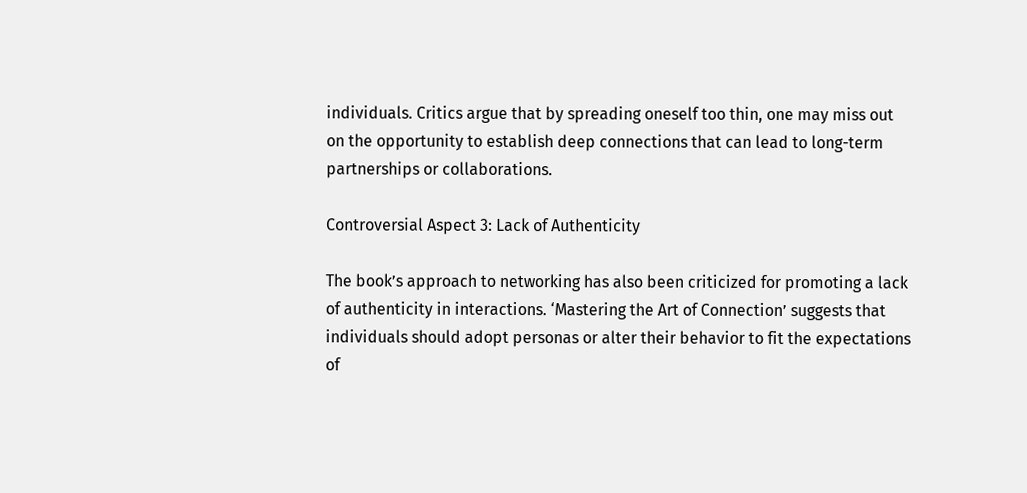individuals. Critics argue that by spreading oneself too thin, one may miss out on the opportunity to establish deep connections that can lead to long-term partnerships or collaborations.

Controversial Aspect 3: Lack of Authenticity

The book’s approach to networking has also been criticized for promoting a lack of authenticity in interactions. ‘Mastering the Art of Connection’ suggests that individuals should adopt personas or alter their behavior to fit the expectations of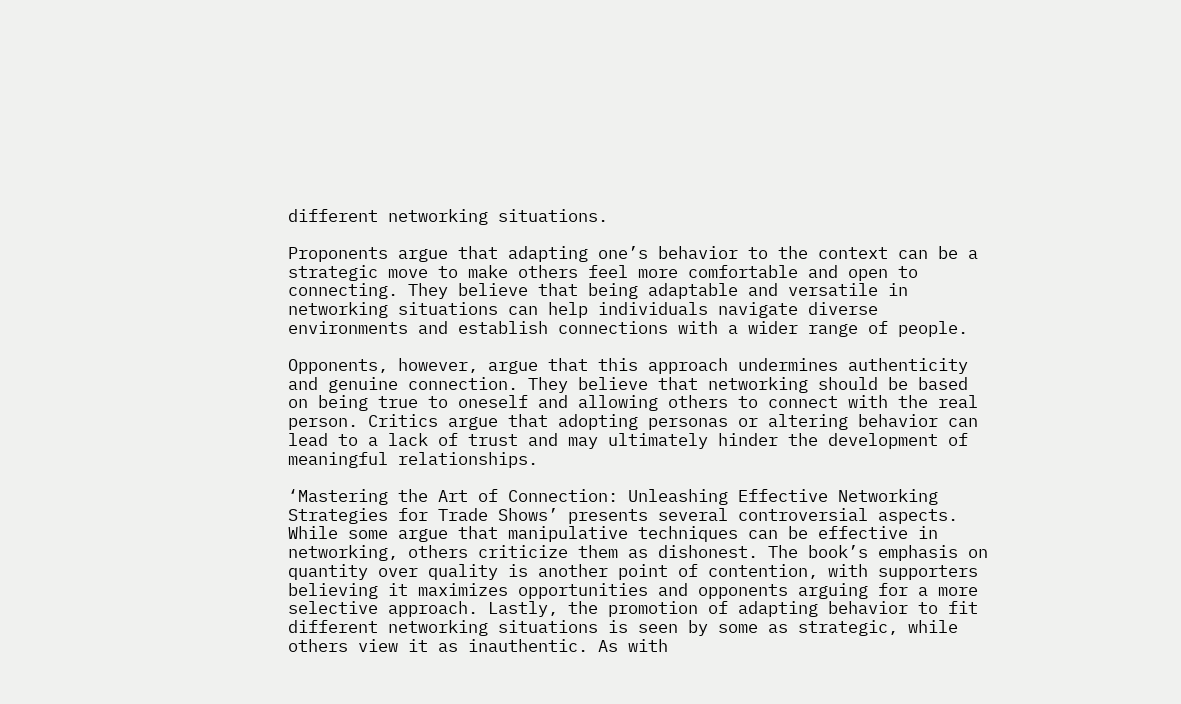different networking situations.

Proponents argue that adapting one’s behavior to the context can be a strategic move to make others feel more comfortable and open to connecting. They believe that being adaptable and versatile in networking situations can help individuals navigate diverse environments and establish connections with a wider range of people.

Opponents, however, argue that this approach undermines authenticity and genuine connection. They believe that networking should be based on being true to oneself and allowing others to connect with the real person. Critics argue that adopting personas or altering behavior can lead to a lack of trust and may ultimately hinder the development of meaningful relationships.

‘Mastering the Art of Connection: Unleashing Effective Networking Strategies for Trade Shows’ presents several controversial aspects. While some argue that manipulative techniques can be effective in networking, others criticize them as dishonest. The book’s emphasis on quantity over quality is another point of contention, with supporters believing it maximizes opportunities and opponents arguing for a more selective approach. Lastly, the promotion of adapting behavior to fit different networking situations is seen by some as strategic, while others view it as inauthentic. As with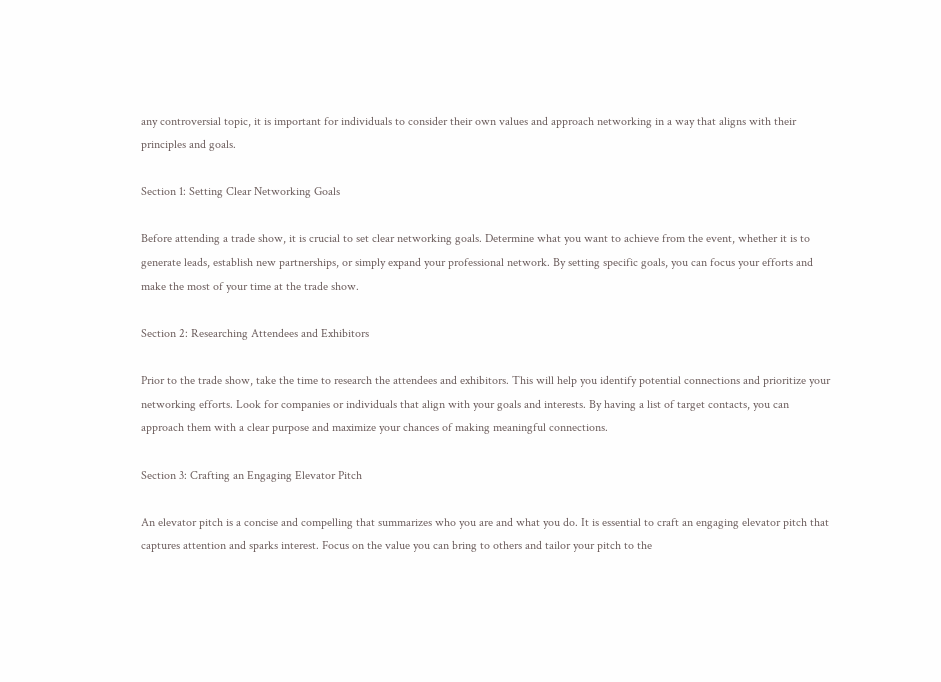any controversial topic, it is important for individuals to consider their own values and approach networking in a way that aligns with their principles and goals.

Section 1: Setting Clear Networking Goals

Before attending a trade show, it is crucial to set clear networking goals. Determine what you want to achieve from the event, whether it is to generate leads, establish new partnerships, or simply expand your professional network. By setting specific goals, you can focus your efforts and make the most of your time at the trade show.

Section 2: Researching Attendees and Exhibitors

Prior to the trade show, take the time to research the attendees and exhibitors. This will help you identify potential connections and prioritize your networking efforts. Look for companies or individuals that align with your goals and interests. By having a list of target contacts, you can approach them with a clear purpose and maximize your chances of making meaningful connections.

Section 3: Crafting an Engaging Elevator Pitch

An elevator pitch is a concise and compelling that summarizes who you are and what you do. It is essential to craft an engaging elevator pitch that captures attention and sparks interest. Focus on the value you can bring to others and tailor your pitch to the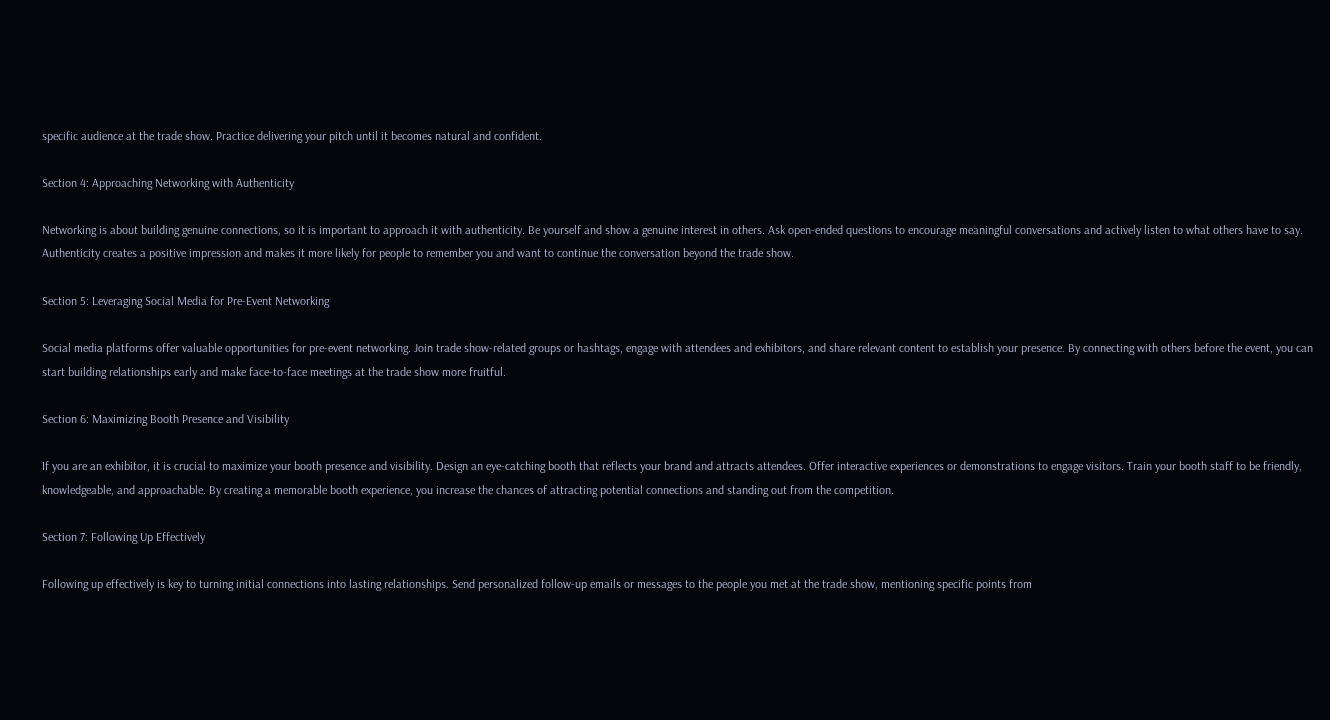specific audience at the trade show. Practice delivering your pitch until it becomes natural and confident.

Section 4: Approaching Networking with Authenticity

Networking is about building genuine connections, so it is important to approach it with authenticity. Be yourself and show a genuine interest in others. Ask open-ended questions to encourage meaningful conversations and actively listen to what others have to say. Authenticity creates a positive impression and makes it more likely for people to remember you and want to continue the conversation beyond the trade show.

Section 5: Leveraging Social Media for Pre-Event Networking

Social media platforms offer valuable opportunities for pre-event networking. Join trade show-related groups or hashtags, engage with attendees and exhibitors, and share relevant content to establish your presence. By connecting with others before the event, you can start building relationships early and make face-to-face meetings at the trade show more fruitful.

Section 6: Maximizing Booth Presence and Visibility

If you are an exhibitor, it is crucial to maximize your booth presence and visibility. Design an eye-catching booth that reflects your brand and attracts attendees. Offer interactive experiences or demonstrations to engage visitors. Train your booth staff to be friendly, knowledgeable, and approachable. By creating a memorable booth experience, you increase the chances of attracting potential connections and standing out from the competition.

Section 7: Following Up Effectively

Following up effectively is key to turning initial connections into lasting relationships. Send personalized follow-up emails or messages to the people you met at the trade show, mentioning specific points from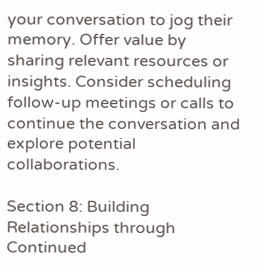your conversation to jog their memory. Offer value by sharing relevant resources or insights. Consider scheduling follow-up meetings or calls to continue the conversation and explore potential collaborations.

Section 8: Building Relationships through Continued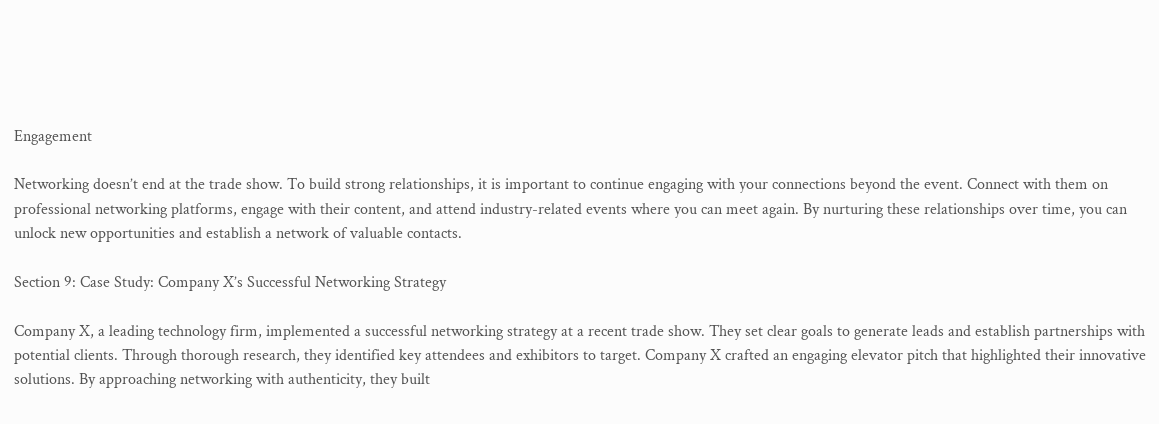Engagement

Networking doesn’t end at the trade show. To build strong relationships, it is important to continue engaging with your connections beyond the event. Connect with them on professional networking platforms, engage with their content, and attend industry-related events where you can meet again. By nurturing these relationships over time, you can unlock new opportunities and establish a network of valuable contacts.

Section 9: Case Study: Company X’s Successful Networking Strategy

Company X, a leading technology firm, implemented a successful networking strategy at a recent trade show. They set clear goals to generate leads and establish partnerships with potential clients. Through thorough research, they identified key attendees and exhibitors to target. Company X crafted an engaging elevator pitch that highlighted their innovative solutions. By approaching networking with authenticity, they built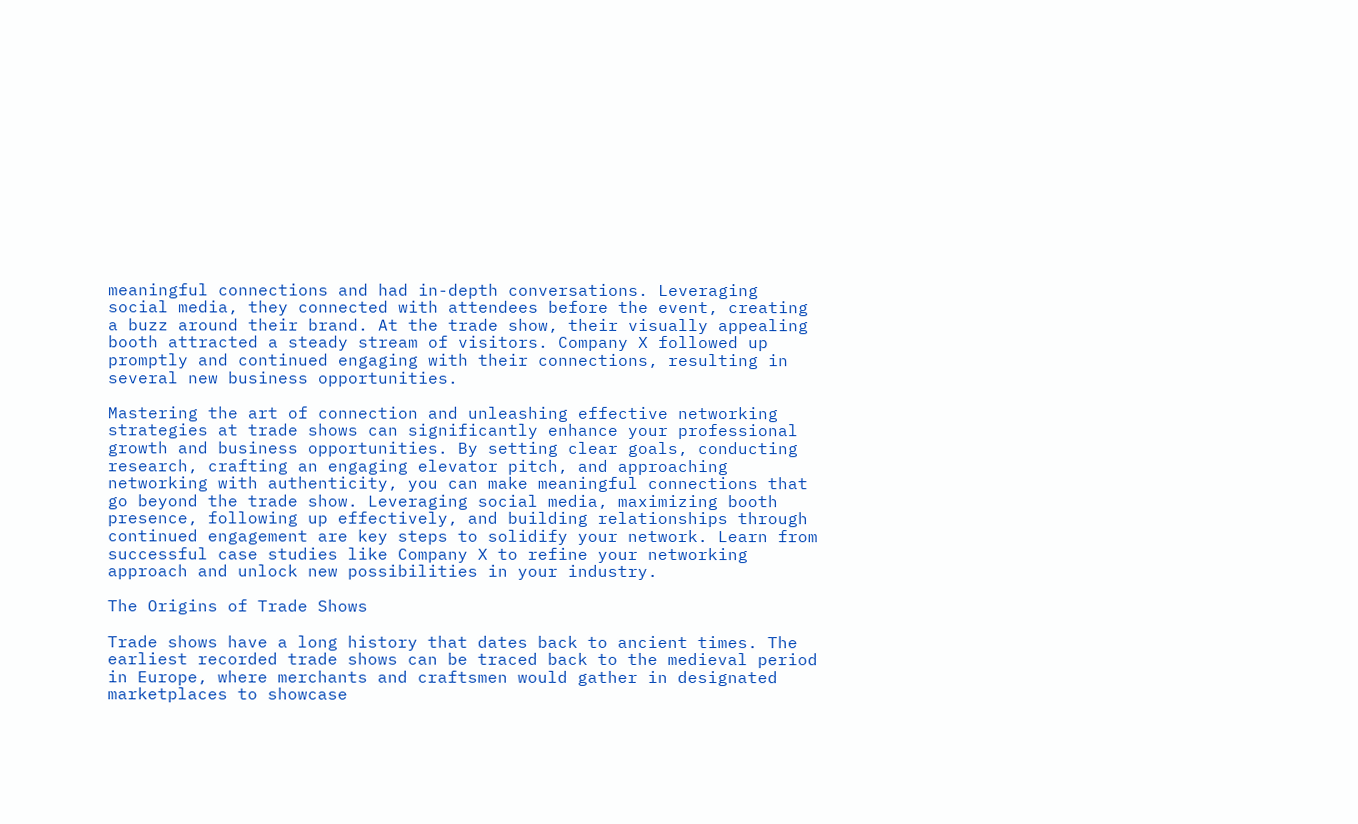meaningful connections and had in-depth conversations. Leveraging social media, they connected with attendees before the event, creating a buzz around their brand. At the trade show, their visually appealing booth attracted a steady stream of visitors. Company X followed up promptly and continued engaging with their connections, resulting in several new business opportunities.

Mastering the art of connection and unleashing effective networking strategies at trade shows can significantly enhance your professional growth and business opportunities. By setting clear goals, conducting research, crafting an engaging elevator pitch, and approaching networking with authenticity, you can make meaningful connections that go beyond the trade show. Leveraging social media, maximizing booth presence, following up effectively, and building relationships through continued engagement are key steps to solidify your network. Learn from successful case studies like Company X to refine your networking approach and unlock new possibilities in your industry.

The Origins of Trade Shows

Trade shows have a long history that dates back to ancient times. The earliest recorded trade shows can be traced back to the medieval period in Europe, where merchants and craftsmen would gather in designated marketplaces to showcase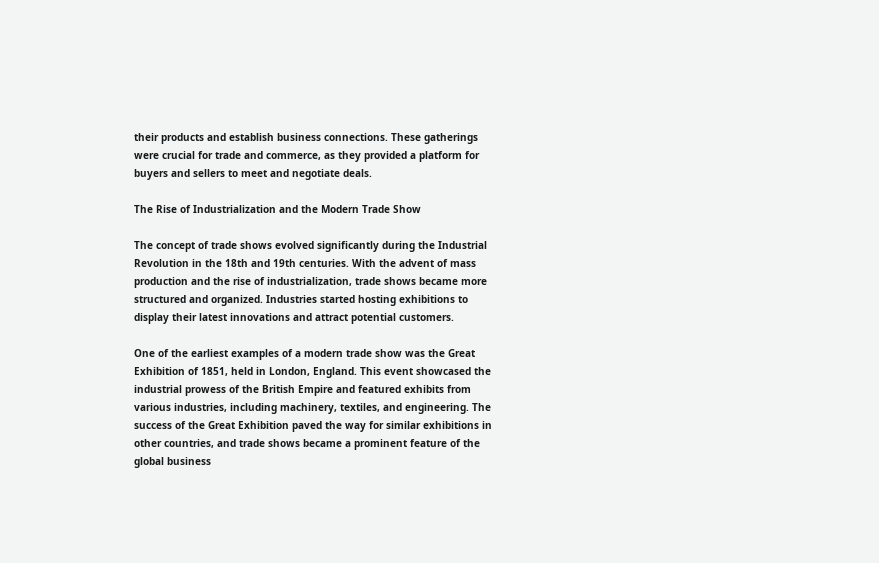their products and establish business connections. These gatherings were crucial for trade and commerce, as they provided a platform for buyers and sellers to meet and negotiate deals.

The Rise of Industrialization and the Modern Trade Show

The concept of trade shows evolved significantly during the Industrial Revolution in the 18th and 19th centuries. With the advent of mass production and the rise of industrialization, trade shows became more structured and organized. Industries started hosting exhibitions to display their latest innovations and attract potential customers.

One of the earliest examples of a modern trade show was the Great Exhibition of 1851, held in London, England. This event showcased the industrial prowess of the British Empire and featured exhibits from various industries, including machinery, textiles, and engineering. The success of the Great Exhibition paved the way for similar exhibitions in other countries, and trade shows became a prominent feature of the global business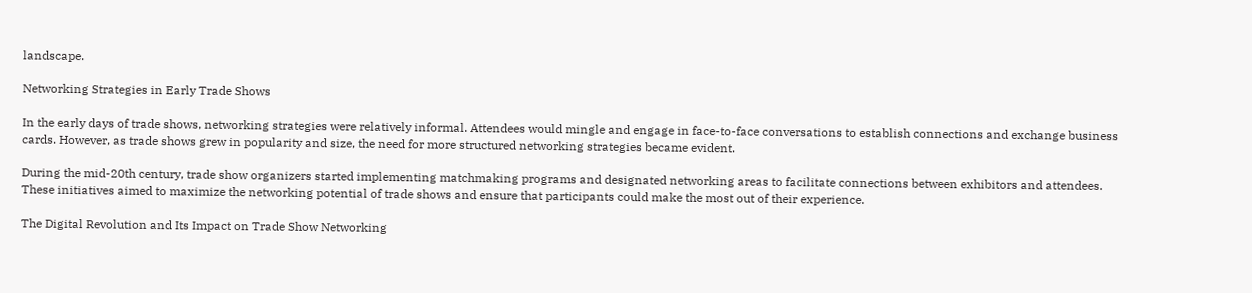landscape.

Networking Strategies in Early Trade Shows

In the early days of trade shows, networking strategies were relatively informal. Attendees would mingle and engage in face-to-face conversations to establish connections and exchange business cards. However, as trade shows grew in popularity and size, the need for more structured networking strategies became evident.

During the mid-20th century, trade show organizers started implementing matchmaking programs and designated networking areas to facilitate connections between exhibitors and attendees. These initiatives aimed to maximize the networking potential of trade shows and ensure that participants could make the most out of their experience.

The Digital Revolution and Its Impact on Trade Show Networking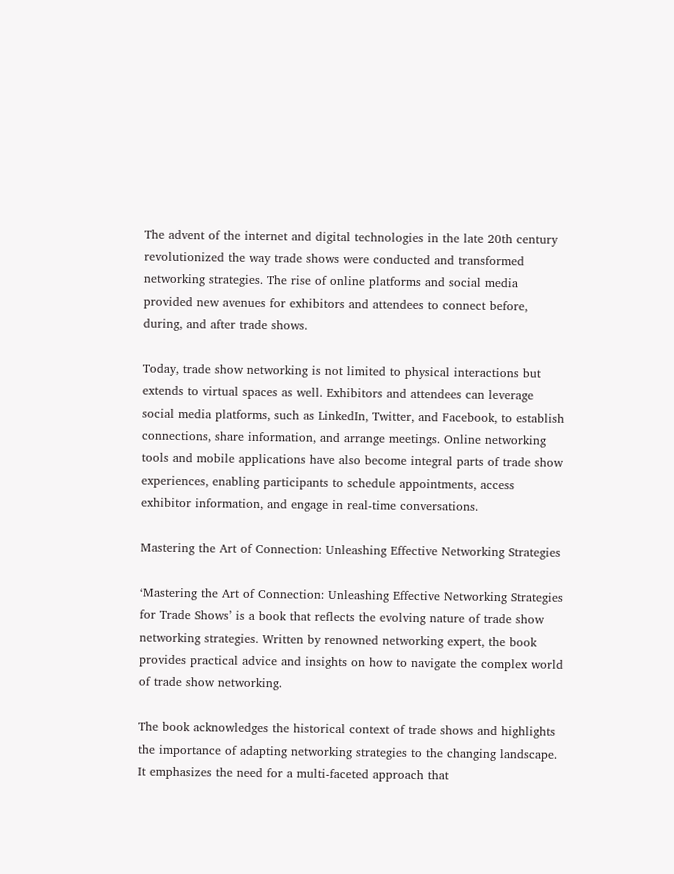The advent of the internet and digital technologies in the late 20th century revolutionized the way trade shows were conducted and transformed networking strategies. The rise of online platforms and social media provided new avenues for exhibitors and attendees to connect before, during, and after trade shows.

Today, trade show networking is not limited to physical interactions but extends to virtual spaces as well. Exhibitors and attendees can leverage social media platforms, such as LinkedIn, Twitter, and Facebook, to establish connections, share information, and arrange meetings. Online networking tools and mobile applications have also become integral parts of trade show experiences, enabling participants to schedule appointments, access exhibitor information, and engage in real-time conversations.

Mastering the Art of Connection: Unleashing Effective Networking Strategies

‘Mastering the Art of Connection: Unleashing Effective Networking Strategies for Trade Shows’ is a book that reflects the evolving nature of trade show networking strategies. Written by renowned networking expert, the book provides practical advice and insights on how to navigate the complex world of trade show networking.

The book acknowledges the historical context of trade shows and highlights the importance of adapting networking strategies to the changing landscape. It emphasizes the need for a multi-faceted approach that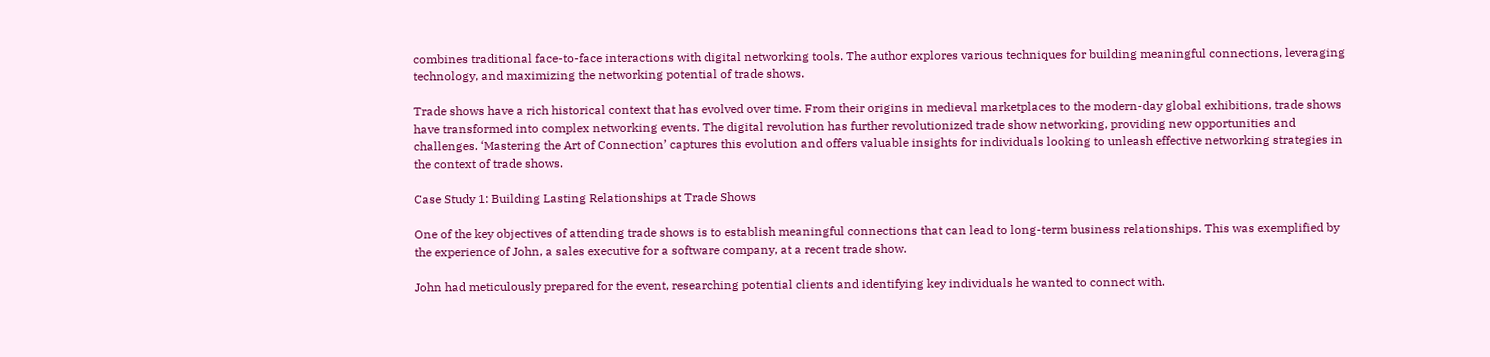combines traditional face-to-face interactions with digital networking tools. The author explores various techniques for building meaningful connections, leveraging technology, and maximizing the networking potential of trade shows.

Trade shows have a rich historical context that has evolved over time. From their origins in medieval marketplaces to the modern-day global exhibitions, trade shows have transformed into complex networking events. The digital revolution has further revolutionized trade show networking, providing new opportunities and challenges. ‘Mastering the Art of Connection’ captures this evolution and offers valuable insights for individuals looking to unleash effective networking strategies in the context of trade shows.

Case Study 1: Building Lasting Relationships at Trade Shows

One of the key objectives of attending trade shows is to establish meaningful connections that can lead to long-term business relationships. This was exemplified by the experience of John, a sales executive for a software company, at a recent trade show.

John had meticulously prepared for the event, researching potential clients and identifying key individuals he wanted to connect with.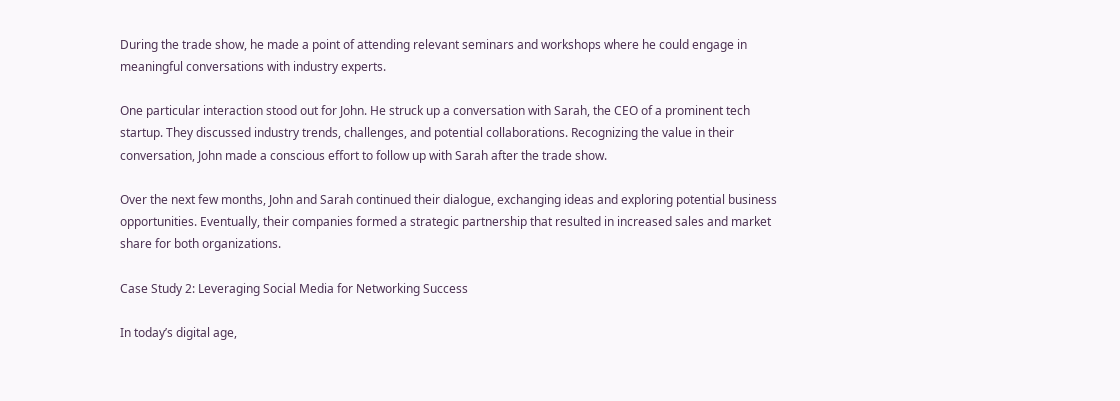During the trade show, he made a point of attending relevant seminars and workshops where he could engage in meaningful conversations with industry experts.

One particular interaction stood out for John. He struck up a conversation with Sarah, the CEO of a prominent tech startup. They discussed industry trends, challenges, and potential collaborations. Recognizing the value in their conversation, John made a conscious effort to follow up with Sarah after the trade show.

Over the next few months, John and Sarah continued their dialogue, exchanging ideas and exploring potential business opportunities. Eventually, their companies formed a strategic partnership that resulted in increased sales and market share for both organizations.

Case Study 2: Leveraging Social Media for Networking Success

In today’s digital age,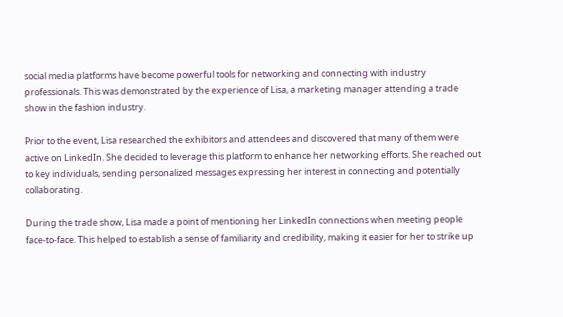social media platforms have become powerful tools for networking and connecting with industry professionals. This was demonstrated by the experience of Lisa, a marketing manager attending a trade show in the fashion industry.

Prior to the event, Lisa researched the exhibitors and attendees and discovered that many of them were active on LinkedIn. She decided to leverage this platform to enhance her networking efforts. She reached out to key individuals, sending personalized messages expressing her interest in connecting and potentially collaborating.

During the trade show, Lisa made a point of mentioning her LinkedIn connections when meeting people face-to-face. This helped to establish a sense of familiarity and credibility, making it easier for her to strike up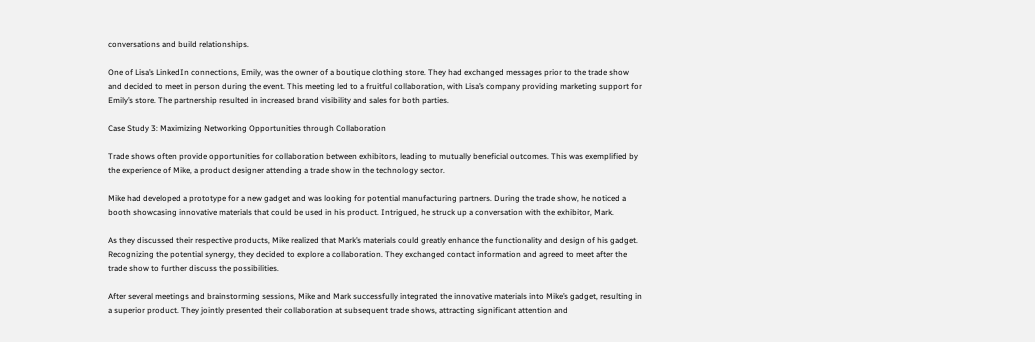conversations and build relationships.

One of Lisa’s LinkedIn connections, Emily, was the owner of a boutique clothing store. They had exchanged messages prior to the trade show and decided to meet in person during the event. This meeting led to a fruitful collaboration, with Lisa’s company providing marketing support for Emily’s store. The partnership resulted in increased brand visibility and sales for both parties.

Case Study 3: Maximizing Networking Opportunities through Collaboration

Trade shows often provide opportunities for collaboration between exhibitors, leading to mutually beneficial outcomes. This was exemplified by the experience of Mike, a product designer attending a trade show in the technology sector.

Mike had developed a prototype for a new gadget and was looking for potential manufacturing partners. During the trade show, he noticed a booth showcasing innovative materials that could be used in his product. Intrigued, he struck up a conversation with the exhibitor, Mark.

As they discussed their respective products, Mike realized that Mark’s materials could greatly enhance the functionality and design of his gadget. Recognizing the potential synergy, they decided to explore a collaboration. They exchanged contact information and agreed to meet after the trade show to further discuss the possibilities.

After several meetings and brainstorming sessions, Mike and Mark successfully integrated the innovative materials into Mike’s gadget, resulting in a superior product. They jointly presented their collaboration at subsequent trade shows, attracting significant attention and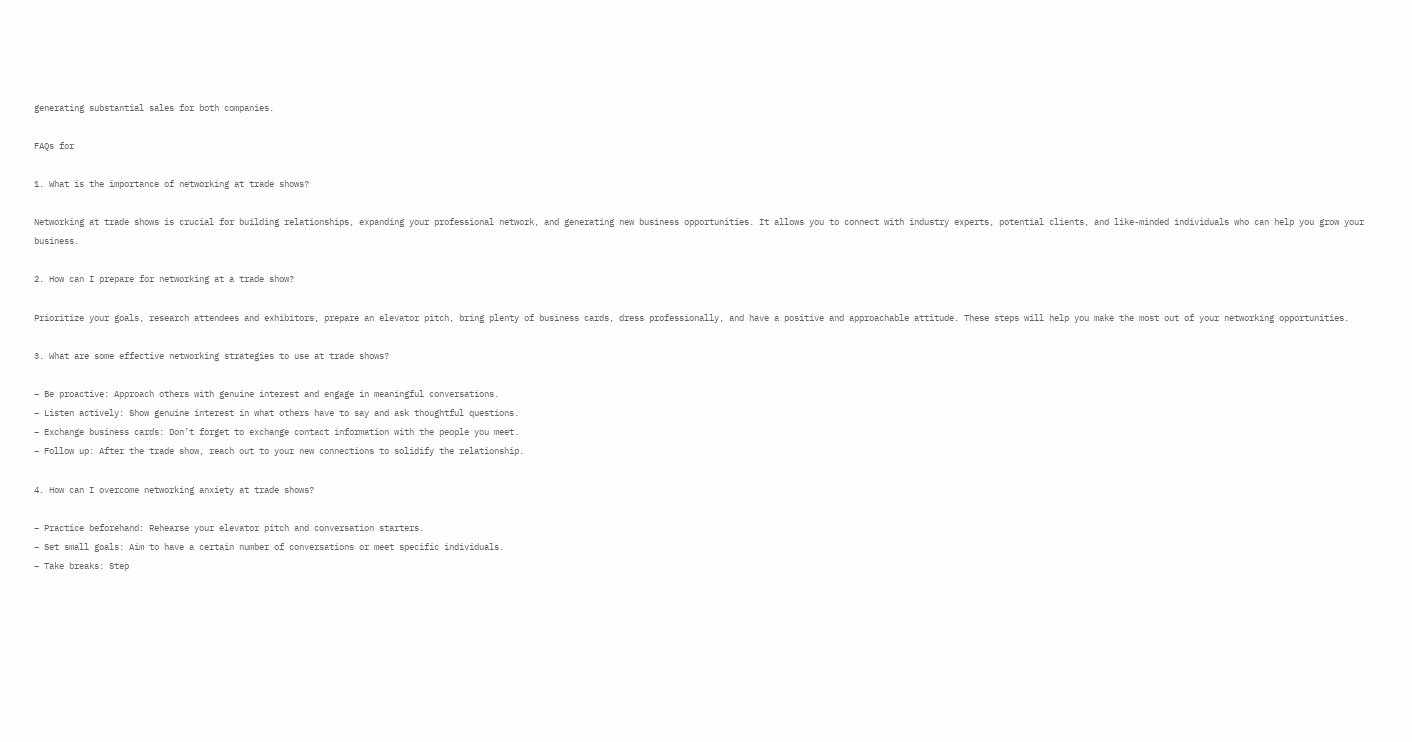generating substantial sales for both companies.

FAQs for

1. What is the importance of networking at trade shows?

Networking at trade shows is crucial for building relationships, expanding your professional network, and generating new business opportunities. It allows you to connect with industry experts, potential clients, and like-minded individuals who can help you grow your business.

2. How can I prepare for networking at a trade show?

Prioritize your goals, research attendees and exhibitors, prepare an elevator pitch, bring plenty of business cards, dress professionally, and have a positive and approachable attitude. These steps will help you make the most out of your networking opportunities.

3. What are some effective networking strategies to use at trade shows?

– Be proactive: Approach others with genuine interest and engage in meaningful conversations.
– Listen actively: Show genuine interest in what others have to say and ask thoughtful questions.
– Exchange business cards: Don’t forget to exchange contact information with the people you meet.
– Follow up: After the trade show, reach out to your new connections to solidify the relationship.

4. How can I overcome networking anxiety at trade shows?

– Practice beforehand: Rehearse your elevator pitch and conversation starters.
– Set small goals: Aim to have a certain number of conversations or meet specific individuals.
– Take breaks: Step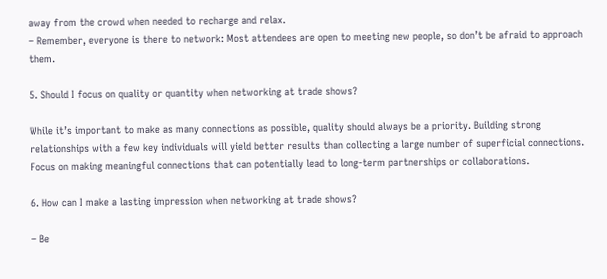away from the crowd when needed to recharge and relax.
– Remember, everyone is there to network: Most attendees are open to meeting new people, so don’t be afraid to approach them.

5. Should I focus on quality or quantity when networking at trade shows?

While it’s important to make as many connections as possible, quality should always be a priority. Building strong relationships with a few key individuals will yield better results than collecting a large number of superficial connections. Focus on making meaningful connections that can potentially lead to long-term partnerships or collaborations.

6. How can I make a lasting impression when networking at trade shows?

– Be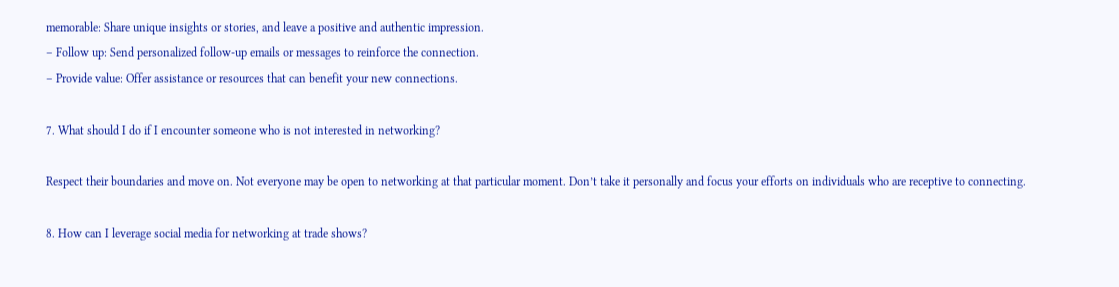memorable: Share unique insights or stories, and leave a positive and authentic impression.
– Follow up: Send personalized follow-up emails or messages to reinforce the connection.
– Provide value: Offer assistance or resources that can benefit your new connections.

7. What should I do if I encounter someone who is not interested in networking?

Respect their boundaries and move on. Not everyone may be open to networking at that particular moment. Don’t take it personally and focus your efforts on individuals who are receptive to connecting.

8. How can I leverage social media for networking at trade shows?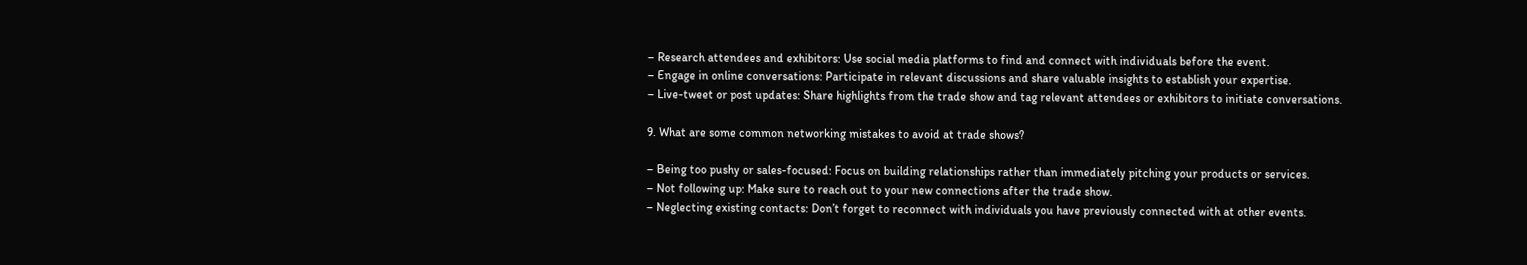– Research attendees and exhibitors: Use social media platforms to find and connect with individuals before the event.
– Engage in online conversations: Participate in relevant discussions and share valuable insights to establish your expertise.
– Live-tweet or post updates: Share highlights from the trade show and tag relevant attendees or exhibitors to initiate conversations.

9. What are some common networking mistakes to avoid at trade shows?

– Being too pushy or sales-focused: Focus on building relationships rather than immediately pitching your products or services.
– Not following up: Make sure to reach out to your new connections after the trade show.
– Neglecting existing contacts: Don’t forget to reconnect with individuals you have previously connected with at other events.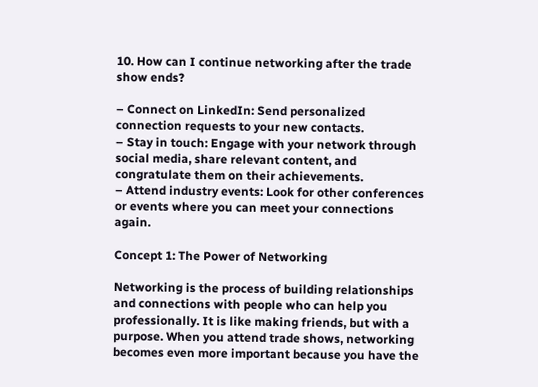10. How can I continue networking after the trade show ends?

– Connect on LinkedIn: Send personalized connection requests to your new contacts.
– Stay in touch: Engage with your network through social media, share relevant content, and congratulate them on their achievements.
– Attend industry events: Look for other conferences or events where you can meet your connections again.

Concept 1: The Power of Networking

Networking is the process of building relationships and connections with people who can help you professionally. It is like making friends, but with a purpose. When you attend trade shows, networking becomes even more important because you have the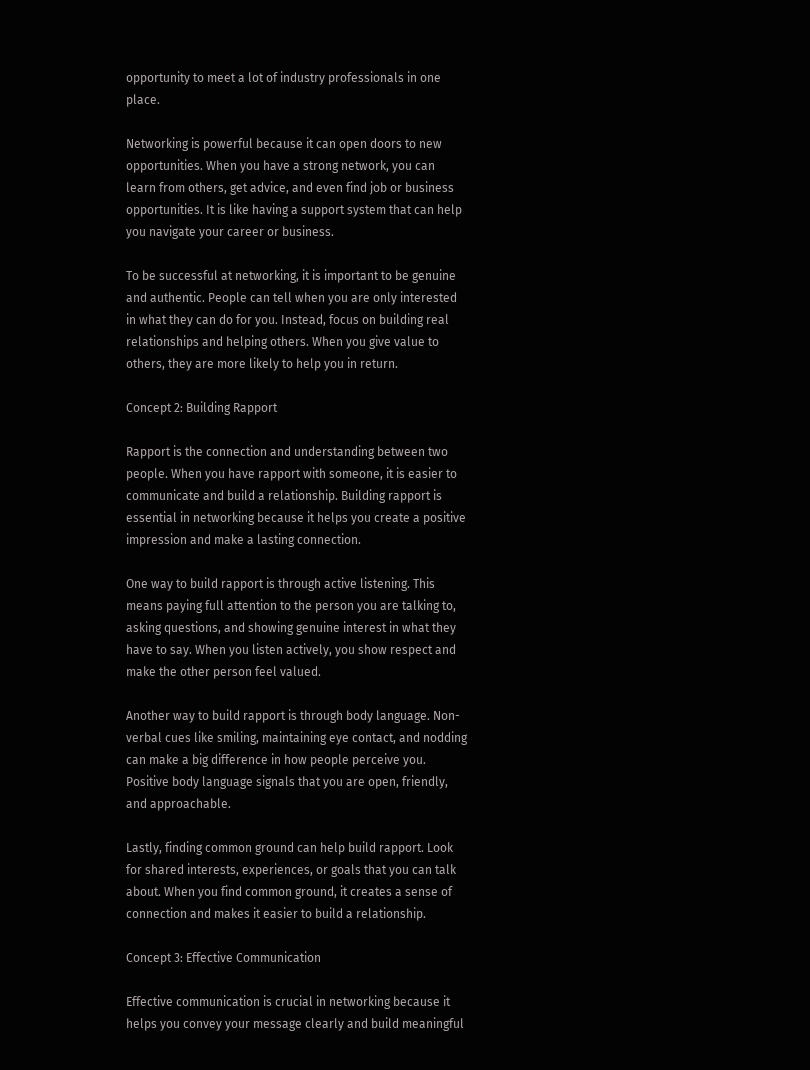opportunity to meet a lot of industry professionals in one place.

Networking is powerful because it can open doors to new opportunities. When you have a strong network, you can learn from others, get advice, and even find job or business opportunities. It is like having a support system that can help you navigate your career or business.

To be successful at networking, it is important to be genuine and authentic. People can tell when you are only interested in what they can do for you. Instead, focus on building real relationships and helping others. When you give value to others, they are more likely to help you in return.

Concept 2: Building Rapport

Rapport is the connection and understanding between two people. When you have rapport with someone, it is easier to communicate and build a relationship. Building rapport is essential in networking because it helps you create a positive impression and make a lasting connection.

One way to build rapport is through active listening. This means paying full attention to the person you are talking to, asking questions, and showing genuine interest in what they have to say. When you listen actively, you show respect and make the other person feel valued.

Another way to build rapport is through body language. Non-verbal cues like smiling, maintaining eye contact, and nodding can make a big difference in how people perceive you. Positive body language signals that you are open, friendly, and approachable.

Lastly, finding common ground can help build rapport. Look for shared interests, experiences, or goals that you can talk about. When you find common ground, it creates a sense of connection and makes it easier to build a relationship.

Concept 3: Effective Communication

Effective communication is crucial in networking because it helps you convey your message clearly and build meaningful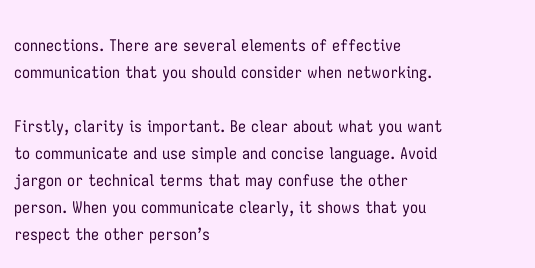connections. There are several elements of effective communication that you should consider when networking.

Firstly, clarity is important. Be clear about what you want to communicate and use simple and concise language. Avoid jargon or technical terms that may confuse the other person. When you communicate clearly, it shows that you respect the other person’s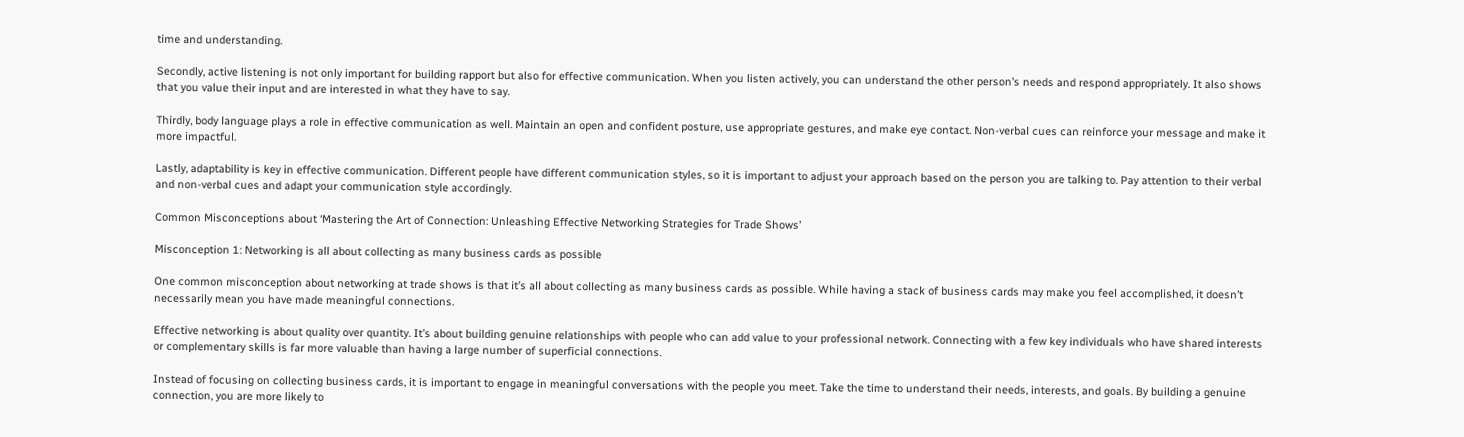time and understanding.

Secondly, active listening is not only important for building rapport but also for effective communication. When you listen actively, you can understand the other person’s needs and respond appropriately. It also shows that you value their input and are interested in what they have to say.

Thirdly, body language plays a role in effective communication as well. Maintain an open and confident posture, use appropriate gestures, and make eye contact. Non-verbal cues can reinforce your message and make it more impactful.

Lastly, adaptability is key in effective communication. Different people have different communication styles, so it is important to adjust your approach based on the person you are talking to. Pay attention to their verbal and non-verbal cues and adapt your communication style accordingly.

Common Misconceptions about ‘Mastering the Art of Connection: Unleashing Effective Networking Strategies for Trade Shows’

Misconception 1: Networking is all about collecting as many business cards as possible

One common misconception about networking at trade shows is that it’s all about collecting as many business cards as possible. While having a stack of business cards may make you feel accomplished, it doesn’t necessarily mean you have made meaningful connections.

Effective networking is about quality over quantity. It’s about building genuine relationships with people who can add value to your professional network. Connecting with a few key individuals who have shared interests or complementary skills is far more valuable than having a large number of superficial connections.

Instead of focusing on collecting business cards, it is important to engage in meaningful conversations with the people you meet. Take the time to understand their needs, interests, and goals. By building a genuine connection, you are more likely to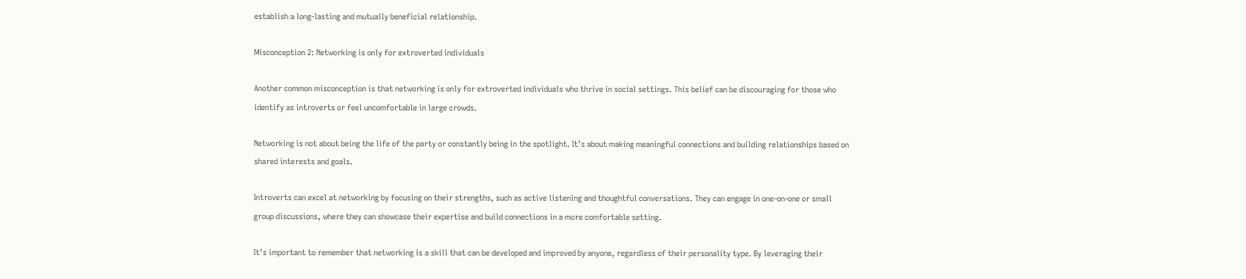establish a long-lasting and mutually beneficial relationship.

Misconception 2: Networking is only for extroverted individuals

Another common misconception is that networking is only for extroverted individuals who thrive in social settings. This belief can be discouraging for those who identify as introverts or feel uncomfortable in large crowds.

Networking is not about being the life of the party or constantly being in the spotlight. It’s about making meaningful connections and building relationships based on shared interests and goals.

Introverts can excel at networking by focusing on their strengths, such as active listening and thoughtful conversations. They can engage in one-on-one or small group discussions, where they can showcase their expertise and build connections in a more comfortable setting.

It’s important to remember that networking is a skill that can be developed and improved by anyone, regardless of their personality type. By leveraging their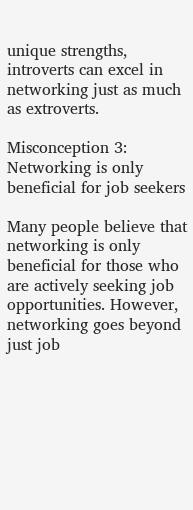unique strengths, introverts can excel in networking just as much as extroverts.

Misconception 3: Networking is only beneficial for job seekers

Many people believe that networking is only beneficial for those who are actively seeking job opportunities. However, networking goes beyond just job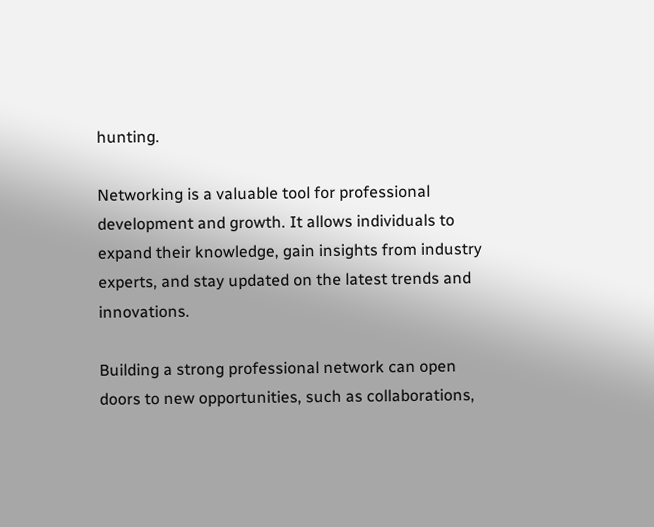hunting.

Networking is a valuable tool for professional development and growth. It allows individuals to expand their knowledge, gain insights from industry experts, and stay updated on the latest trends and innovations.

Building a strong professional network can open doors to new opportunities, such as collaborations,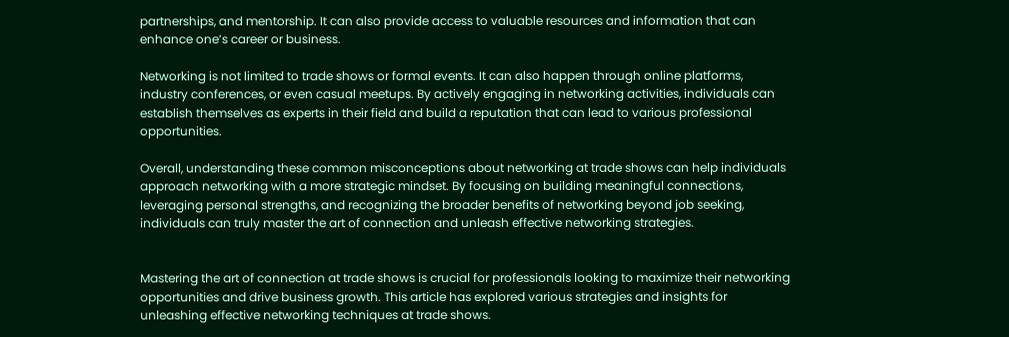partnerships, and mentorship. It can also provide access to valuable resources and information that can enhance one’s career or business.

Networking is not limited to trade shows or formal events. It can also happen through online platforms, industry conferences, or even casual meetups. By actively engaging in networking activities, individuals can establish themselves as experts in their field and build a reputation that can lead to various professional opportunities.

Overall, understanding these common misconceptions about networking at trade shows can help individuals approach networking with a more strategic mindset. By focusing on building meaningful connections, leveraging personal strengths, and recognizing the broader benefits of networking beyond job seeking, individuals can truly master the art of connection and unleash effective networking strategies.


Mastering the art of connection at trade shows is crucial for professionals looking to maximize their networking opportunities and drive business growth. This article has explored various strategies and insights for unleashing effective networking techniques at trade shows.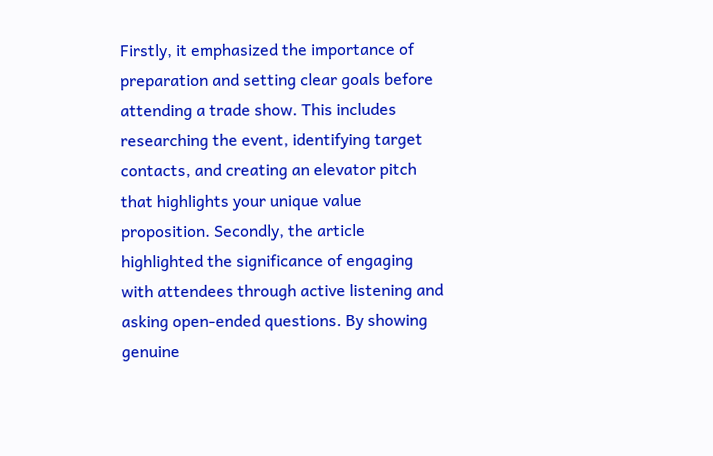Firstly, it emphasized the importance of preparation and setting clear goals before attending a trade show. This includes researching the event, identifying target contacts, and creating an elevator pitch that highlights your unique value proposition. Secondly, the article highlighted the significance of engaging with attendees through active listening and asking open-ended questions. By showing genuine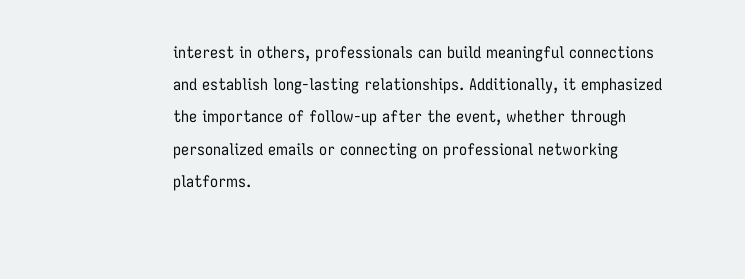interest in others, professionals can build meaningful connections and establish long-lasting relationships. Additionally, it emphasized the importance of follow-up after the event, whether through personalized emails or connecting on professional networking platforms.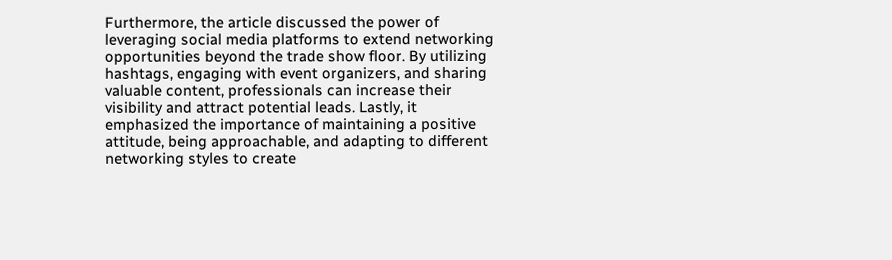Furthermore, the article discussed the power of leveraging social media platforms to extend networking opportunities beyond the trade show floor. By utilizing hashtags, engaging with event organizers, and sharing valuable content, professionals can increase their visibility and attract potential leads. Lastly, it emphasized the importance of maintaining a positive attitude, being approachable, and adapting to different networking styles to create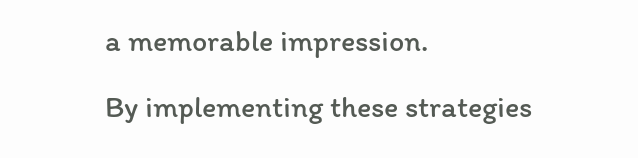a memorable impression.

By implementing these strategies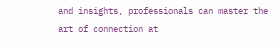and insights, professionals can master the art of connection at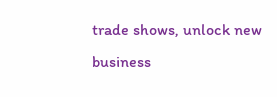trade shows, unlock new business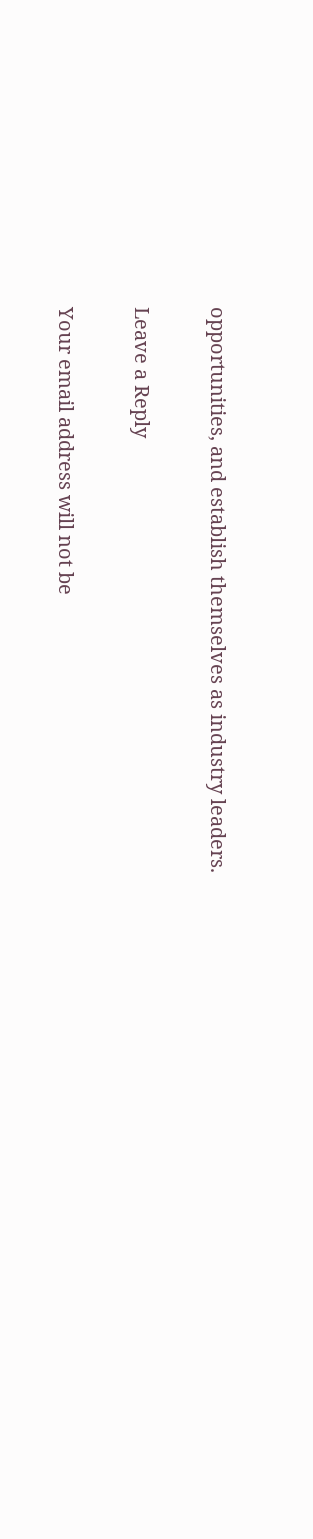opportunities, and establish themselves as industry leaders.

Leave a Reply

Your email address will not be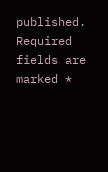published. Required fields are marked *